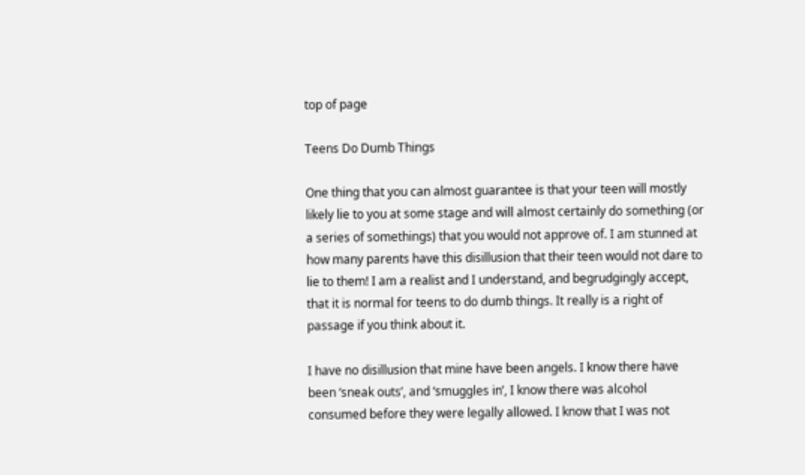top of page

Teens Do Dumb Things

One thing that you can almost guarantee is that your teen will mostly likely lie to you at some stage and will almost certainly do something (or a series of somethings) that you would not approve of. I am stunned at how many parents have this disillusion that their teen would not dare to lie to them! I am a realist and I understand, and begrudgingly accept, that it is normal for teens to do dumb things. It really is a right of passage if you think about it.

I have no disillusion that mine have been angels. I know there have been ‘sneak outs’, and ‘smuggles in’, I know there was alcohol consumed before they were legally allowed. I know that I was not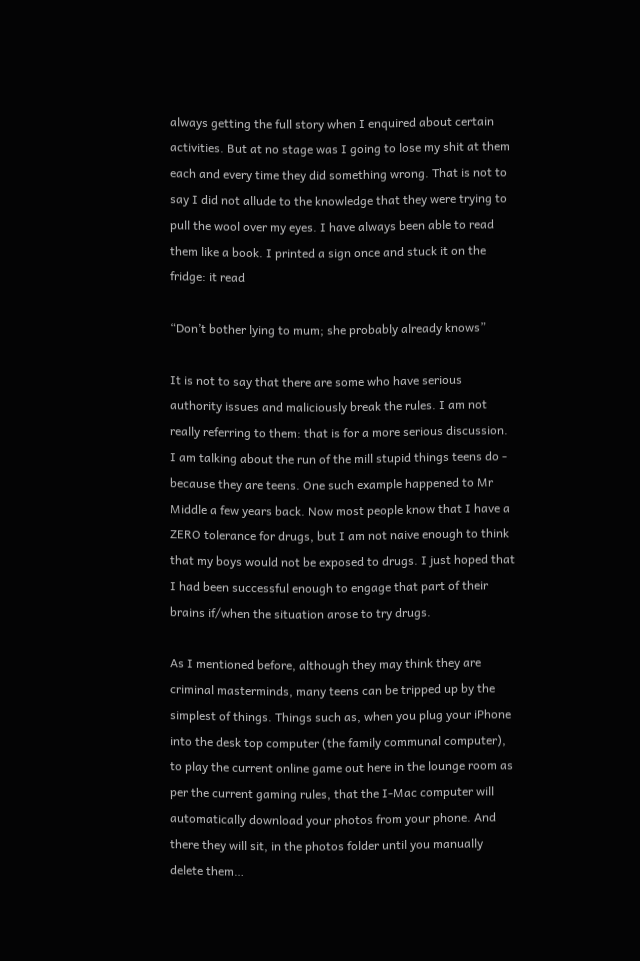always getting the full story when I enquired about certain activities. But at no stage was I going to lose my shit at them each and every time they did something wrong. That is not to say I did not allude to the knowledge that they were trying to pull the wool over my eyes. I have always been able to read them like a book. I printed a sign once and stuck it on the fridge: it read

“Don’t bother lying to mum; she probably already knows”

It is not to say that there are some who have serious authority issues and maliciously break the rules. I am not really referring to them: that is for a more serious discussion. I am talking about the run of the mill stupid things teens do - because they are teens. One such example happened to Mr Middle a few years back. Now most people know that I have a ZERO tolerance for drugs, but I am not naive enough to think that my boys would not be exposed to drugs. I just hoped that I had been successful enough to engage that part of their brains if/when the situation arose to try drugs.

As I mentioned before, although they may think they are criminal masterminds, many teens can be tripped up by the simplest of things. Things such as, when you plug your iPhone into the desk top computer (the family communal computer), to play the current online game out here in the lounge room as per the current gaming rules, that the I-Mac computer will automatically download your photos from your phone. And there they will sit, in the photos folder until you manually delete them…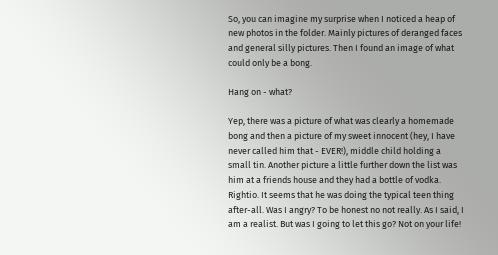So, you can imagine my surprise when I noticed a heap of new photos in the folder. Mainly pictures of deranged faces and general silly pictures. Then I found an image of what could only be a bong.

Hang on - what?

Yep, there was a picture of what was clearly a homemade bong and then a picture of my sweet innocent (hey, I have never called him that - EVER!), middle child holding a small tin. Another picture a little further down the list was him at a friends house and they had a bottle of vodka. Rightio. It seems that he was doing the typical teen thing after-all. Was I angry? To be honest no not really. As I said, I am a realist. But was I going to let this go? Not on your life!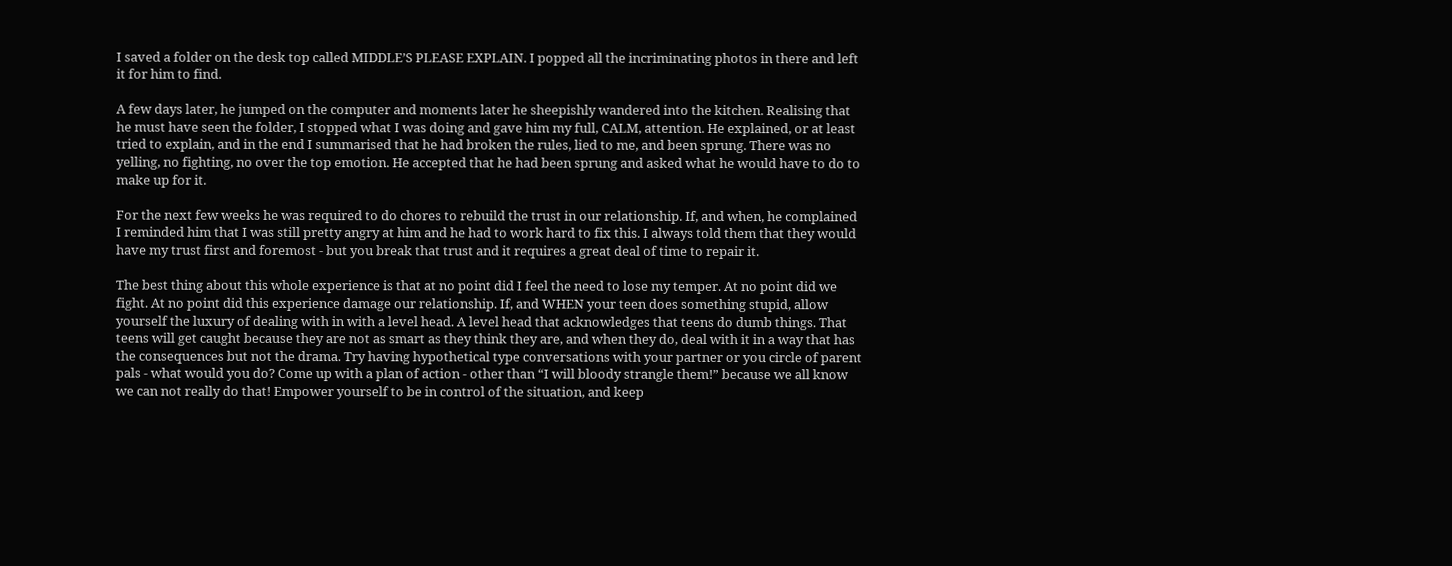I saved a folder on the desk top called MIDDLE’S PLEASE EXPLAIN. I popped all the incriminating photos in there and left it for him to find.

A few days later, he jumped on the computer and moments later he sheepishly wandered into the kitchen. Realising that he must have seen the folder, I stopped what I was doing and gave him my full, CALM, attention. He explained, or at least tried to explain, and in the end I summarised that he had broken the rules, lied to me, and been sprung. There was no yelling, no fighting, no over the top emotion. He accepted that he had been sprung and asked what he would have to do to make up for it.

For the next few weeks he was required to do chores to rebuild the trust in our relationship. If, and when, he complained I reminded him that I was still pretty angry at him and he had to work hard to fix this. I always told them that they would have my trust first and foremost - but you break that trust and it requires a great deal of time to repair it.

The best thing about this whole experience is that at no point did I feel the need to lose my temper. At no point did we fight. At no point did this experience damage our relationship. If, and WHEN your teen does something stupid, allow yourself the luxury of dealing with in with a level head. A level head that acknowledges that teens do dumb things. That teens will get caught because they are not as smart as they think they are, and when they do, deal with it in a way that has the consequences but not the drama. Try having hypothetical type conversations with your partner or you circle of parent pals - what would you do? Come up with a plan of action - other than “I will bloody strangle them!” because we all know we can not really do that! Empower yourself to be in control of the situation, and keep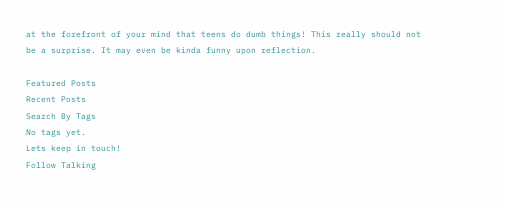at the forefront of your mind that teens do dumb things! This really should not be a surprise. It may even be kinda funny upon reflection.

Featured Posts
Recent Posts
Search By Tags
No tags yet.
Lets keep in touch!
Follow Talking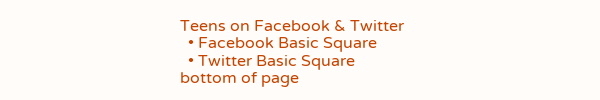Teens on Facebook & Twitter
  • Facebook Basic Square
  • Twitter Basic Square
bottom of page